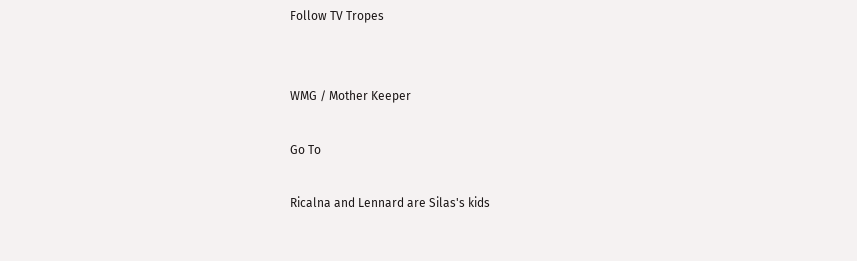Follow TV Tropes


WMG / Mother Keeper

Go To

Ricalna and Lennard are Silas's kids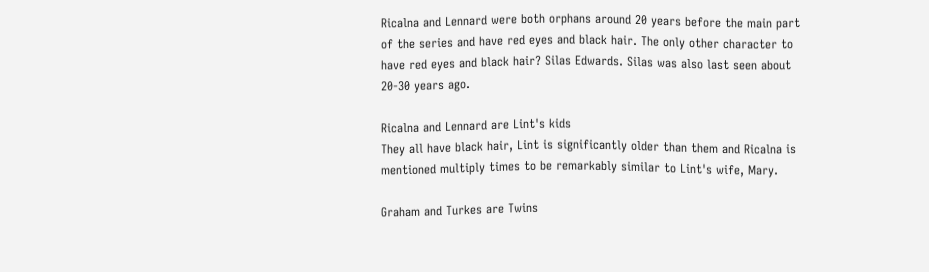Ricalna and Lennard were both orphans around 20 years before the main part of the series and have red eyes and black hair. The only other character to have red eyes and black hair? Silas Edwards. Silas was also last seen about 20-30 years ago.

Ricalna and Lennard are Lint's kids
They all have black hair, Lint is significantly older than them and Ricalna is mentioned multiply times to be remarkably similar to Lint's wife, Mary.

Graham and Turkes are Twins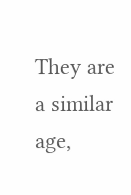They are a similar age,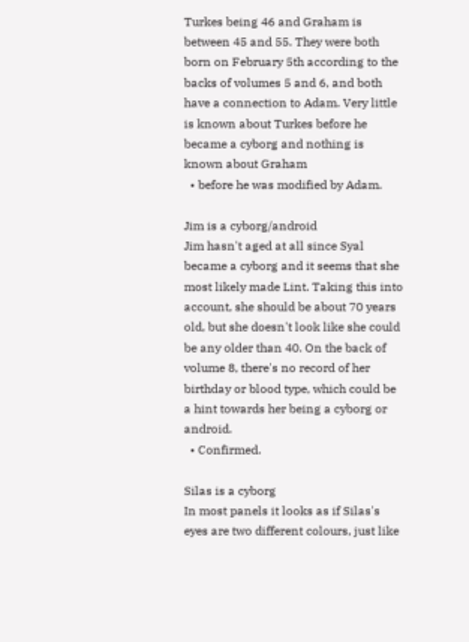Turkes being 46 and Graham is between 45 and 55. They were both born on February 5th according to the backs of volumes 5 and 6, and both have a connection to Adam. Very little is known about Turkes before he became a cyborg and nothing is known about Graham
  • before he was modified by Adam.

Jim is a cyborg/android
Jim hasn't aged at all since Syal became a cyborg and it seems that she most likely made Lint. Taking this into account, she should be about 70 years old, but she doesn't look like she could be any older than 40. On the back of volume 8, there's no record of her birthday or blood type, which could be a hint towards her being a cyborg or android.
  • Confirmed.

Silas is a cyborg
In most panels it looks as if Silas's eyes are two different colours, just like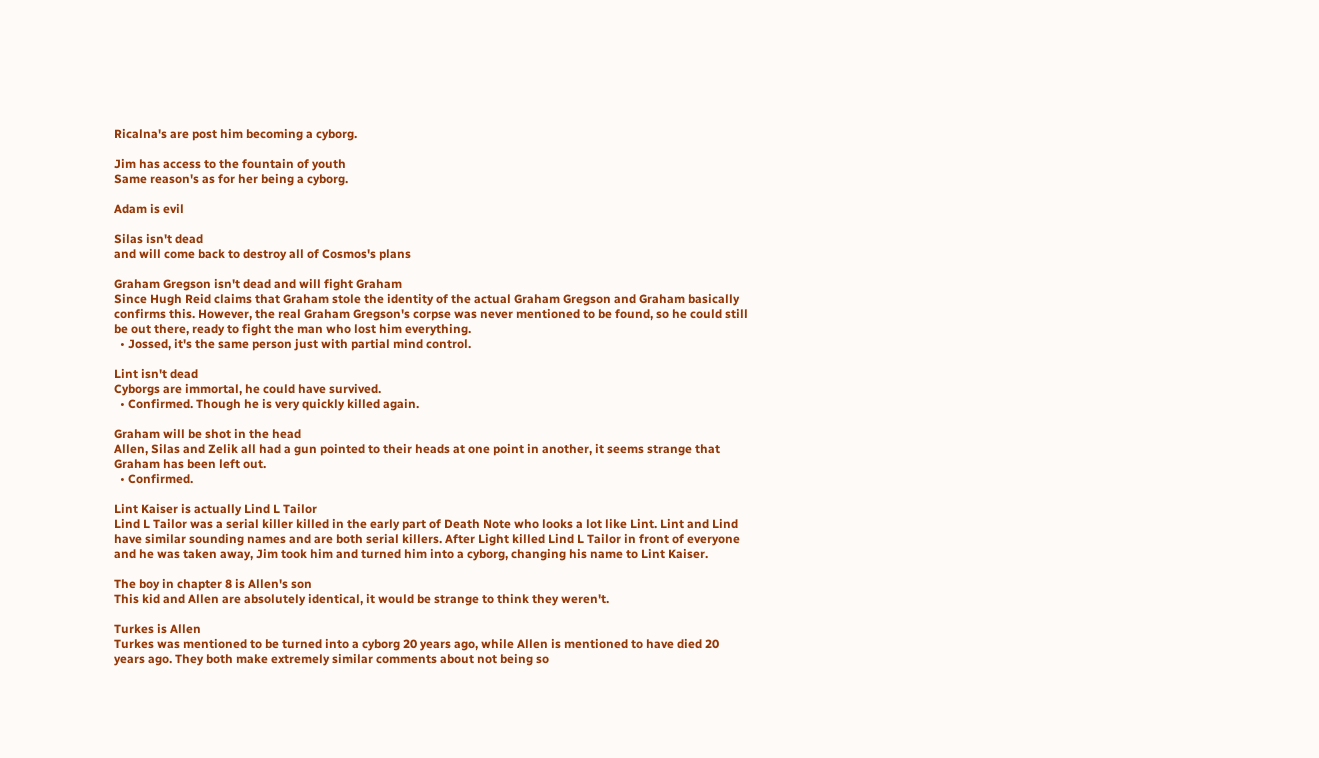Ricalna's are post him becoming a cyborg.

Jim has access to the fountain of youth
Same reason's as for her being a cyborg.

Adam is evil

Silas isn't dead
and will come back to destroy all of Cosmos's plans

Graham Gregson isn't dead and will fight Graham
Since Hugh Reid claims that Graham stole the identity of the actual Graham Gregson and Graham basically confirms this. However, the real Graham Gregson's corpse was never mentioned to be found, so he could still be out there, ready to fight the man who lost him everything.
  • Jossed, it's the same person just with partial mind control.

Lint isn't dead
Cyborgs are immortal, he could have survived.
  • Confirmed. Though he is very quickly killed again.

Graham will be shot in the head
Allen, Silas and Zelik all had a gun pointed to their heads at one point in another, it seems strange that Graham has been left out.
  • Confirmed.

Lint Kaiser is actually Lind L Tailor
Lind L Tailor was a serial killer killed in the early part of Death Note who looks a lot like Lint. Lint and Lind have similar sounding names and are both serial killers. After Light killed Lind L Tailor in front of everyone and he was taken away, Jim took him and turned him into a cyborg, changing his name to Lint Kaiser.

The boy in chapter 8 is Allen's son
This kid and Allen are absolutely identical, it would be strange to think they weren't.

Turkes is Allen
Turkes was mentioned to be turned into a cyborg 20 years ago, while Allen is mentioned to have died 20 years ago. They both make extremely similar comments about not being so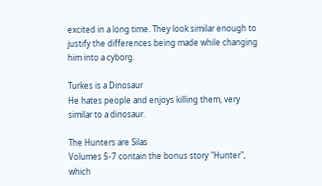excited in a long time. They look similar enough to justify the differences being made while changing him into a cyborg.

Turkes is a Dinosaur
He hates people and enjoys killing them, very similar to a dinosaur.

The Hunters are Silas
Volumes 5-7 contain the bonus story "Hunter", which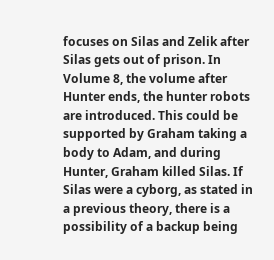focuses on Silas and Zelik after Silas gets out of prison. In Volume 8, the volume after Hunter ends, the hunter robots are introduced. This could be supported by Graham taking a body to Adam, and during Hunter, Graham killed Silas. If Silas were a cyborg, as stated in a previous theory, there is a possibility of a backup being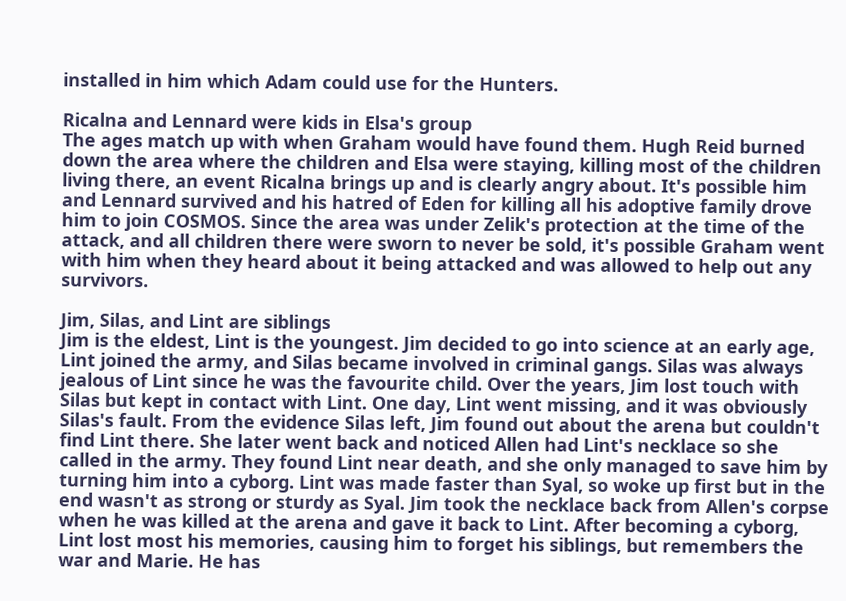installed in him which Adam could use for the Hunters.

Ricalna and Lennard were kids in Elsa's group
The ages match up with when Graham would have found them. Hugh Reid burned down the area where the children and Elsa were staying, killing most of the children living there, an event Ricalna brings up and is clearly angry about. It's possible him and Lennard survived and his hatred of Eden for killing all his adoptive family drove him to join COSMOS. Since the area was under Zelik's protection at the time of the attack, and all children there were sworn to never be sold, it's possible Graham went with him when they heard about it being attacked and was allowed to help out any survivors.

Jim, Silas, and Lint are siblings
Jim is the eldest, Lint is the youngest. Jim decided to go into science at an early age, Lint joined the army, and Silas became involved in criminal gangs. Silas was always jealous of Lint since he was the favourite child. Over the years, Jim lost touch with Silas but kept in contact with Lint. One day, Lint went missing, and it was obviously Silas's fault. From the evidence Silas left, Jim found out about the arena but couldn't find Lint there. She later went back and noticed Allen had Lint's necklace so she called in the army. They found Lint near death, and she only managed to save him by turning him into a cyborg. Lint was made faster than Syal, so woke up first but in the end wasn't as strong or sturdy as Syal. Jim took the necklace back from Allen's corpse when he was killed at the arena and gave it back to Lint. After becoming a cyborg, Lint lost most his memories, causing him to forget his siblings, but remembers the war and Marie. He has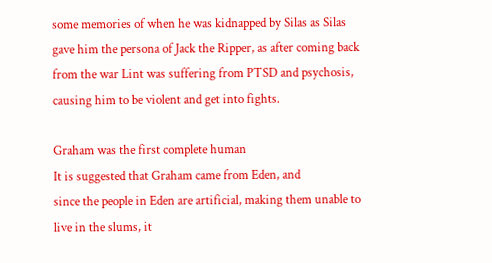some memories of when he was kidnapped by Silas as Silas gave him the persona of Jack the Ripper, as after coming back from the war Lint was suffering from PTSD and psychosis, causing him to be violent and get into fights.

Graham was the first complete human
It is suggested that Graham came from Eden, and
since the people in Eden are artificial, making them unable to live in the slums, it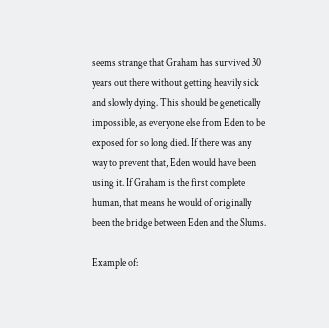seems strange that Graham has survived 30 years out there without getting heavily sick and slowly dying. This should be genetically impossible, as everyone else from Eden to be exposed for so long died. If there was any way to prevent that, Eden would have been using it. If Graham is the first complete human, that means he would of originally been the bridge between Eden and the Slums.

Example of: